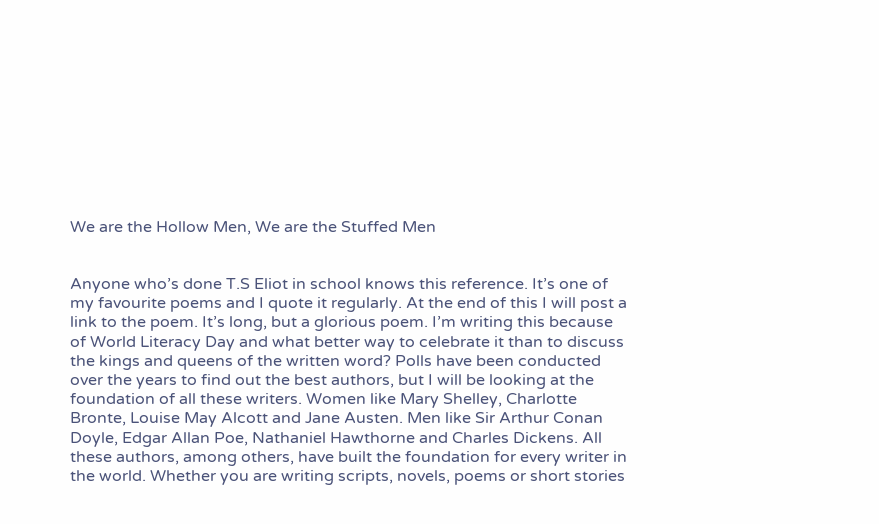We are the Hollow Men, We are the Stuffed Men


Anyone who’s done T.S Eliot in school knows this reference. It’s one of my favourite poems and I quote it regularly. At the end of this I will post a link to the poem. It’s long, but a glorious poem. I’m writing this because of World Literacy Day and what better way to celebrate it than to discuss the kings and queens of the written word? Polls have been conducted over the years to find out the best authors, but I will be looking at the foundation of all these writers. Women like Mary Shelley, Charlotte Bronte, Louise May Alcott and Jane Austen. Men like Sir Arthur Conan Doyle, Edgar Allan Poe, Nathaniel Hawthorne and Charles Dickens. All these authors, among others, have built the foundation for every writer in the world. Whether you are writing scripts, novels, poems or short stories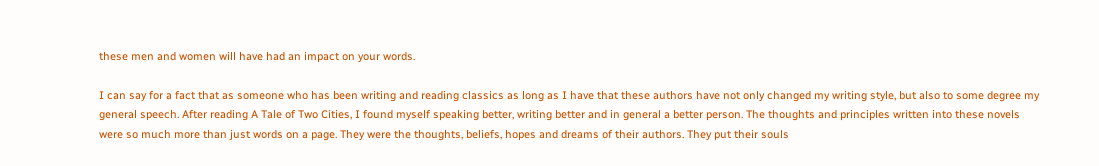these men and women will have had an impact on your words.

I can say for a fact that as someone who has been writing and reading classics as long as I have that these authors have not only changed my writing style, but also to some degree my general speech. After reading A Tale of Two Cities, I found myself speaking better, writing better and in general a better person. The thoughts and principles written into these novels were so much more than just words on a page. They were the thoughts, beliefs, hopes and dreams of their authors. They put their souls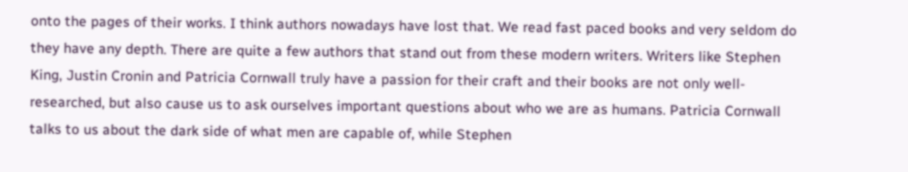onto the pages of their works. I think authors nowadays have lost that. We read fast paced books and very seldom do they have any depth. There are quite a few authors that stand out from these modern writers. Writers like Stephen King, Justin Cronin and Patricia Cornwall truly have a passion for their craft and their books are not only well-researched, but also cause us to ask ourselves important questions about who we are as humans. Patricia Cornwall talks to us about the dark side of what men are capable of, while Stephen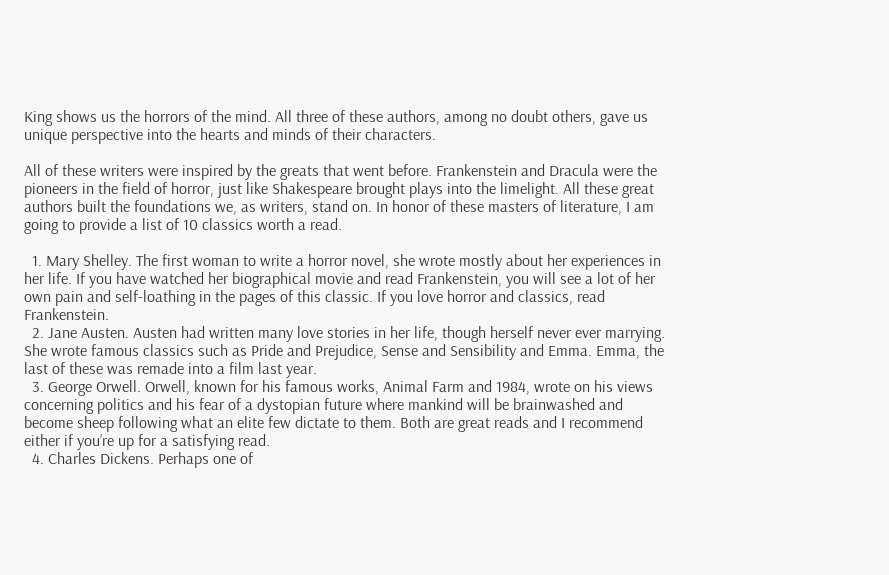King shows us the horrors of the mind. All three of these authors, among no doubt others, gave us unique perspective into the hearts and minds of their characters.

All of these writers were inspired by the greats that went before. Frankenstein and Dracula were the pioneers in the field of horror, just like Shakespeare brought plays into the limelight. All these great authors built the foundations we, as writers, stand on. In honor of these masters of literature, I am going to provide a list of 10 classics worth a read.

  1. Mary Shelley. The first woman to write a horror novel, she wrote mostly about her experiences in her life. If you have watched her biographical movie and read Frankenstein, you will see a lot of her own pain and self-loathing in the pages of this classic. If you love horror and classics, read Frankenstein.
  2. Jane Austen. Austen had written many love stories in her life, though herself never ever marrying. She wrote famous classics such as Pride and Prejudice, Sense and Sensibility and Emma. Emma, the last of these was remade into a film last year.
  3. George Orwell. Orwell, known for his famous works, Animal Farm and 1984, wrote on his views concerning politics and his fear of a dystopian future where mankind will be brainwashed and become sheep following what an elite few dictate to them. Both are great reads and I recommend either if you’re up for a satisfying read.
  4. Charles Dickens. Perhaps one of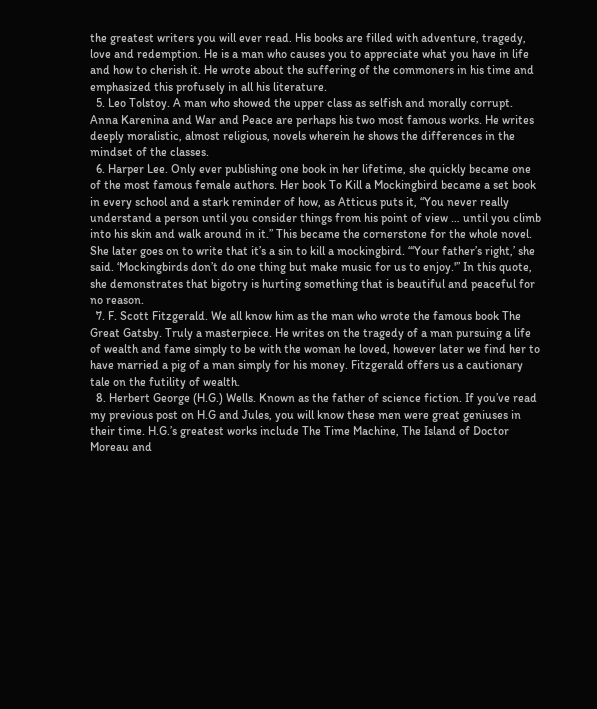the greatest writers you will ever read. His books are filled with adventure, tragedy, love and redemption. He is a man who causes you to appreciate what you have in life and how to cherish it. He wrote about the suffering of the commoners in his time and emphasized this profusely in all his literature.
  5. Leo Tolstoy. A man who showed the upper class as selfish and morally corrupt. Anna Karenina and War and Peace are perhaps his two most famous works. He writes deeply moralistic, almost religious, novels wherein he shows the differences in the mindset of the classes.
  6. Harper Lee. Only ever publishing one book in her lifetime, she quickly became one of the most famous female authors. Her book To Kill a Mockingbird became a set book in every school and a stark reminder of how, as Atticus puts it, “You never really understand a person until you consider things from his point of view … until you climb into his skin and walk around in it.” This became the cornerstone for the whole novel. She later goes on to write that it’s a sin to kill a mockingbird. “‘Your father’s right,’ she said. ‘Mockingbirds don’t do one thing but make music for us to enjoy.'” In this quote, she demonstrates that bigotry is hurting something that is beautiful and peaceful for no reason.
  7. F. Scott Fitzgerald. We all know him as the man who wrote the famous book The Great Gatsby. Truly a masterpiece. He writes on the tragedy of a man pursuing a life of wealth and fame simply to be with the woman he loved, however later we find her to have married a pig of a man simply for his money. Fitzgerald offers us a cautionary tale on the futility of wealth.
  8. Herbert George (H.G.) Wells. Known as the father of science fiction. If you’ve read my previous post on H.G and Jules, you will know these men were great geniuses in their time. H.G.’s greatest works include The Time Machine, The Island of Doctor Moreau and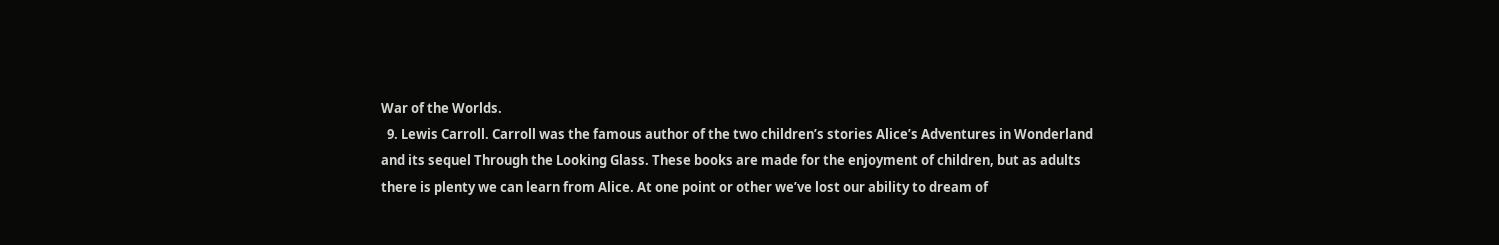War of the Worlds.
  9. Lewis Carroll. Carroll was the famous author of the two children’s stories Alice’s Adventures in Wonderland and its sequel Through the Looking Glass. These books are made for the enjoyment of children, but as adults there is plenty we can learn from Alice. At one point or other we’ve lost our ability to dream of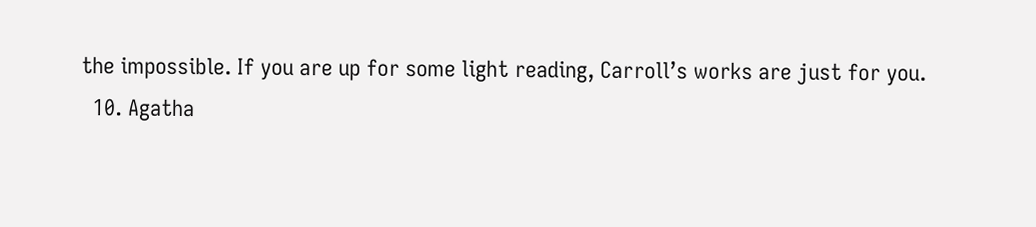the impossible. If you are up for some light reading, Carroll’s works are just for you.
  10. Agatha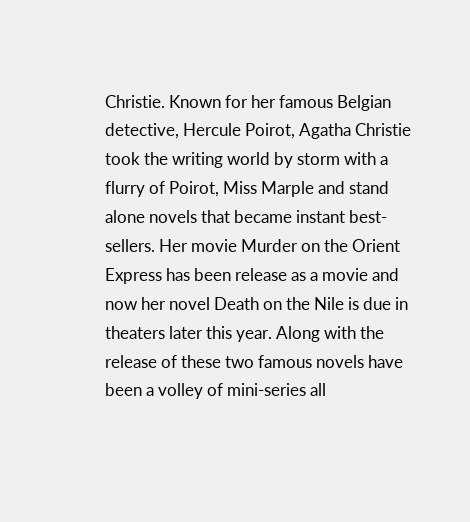Christie. Known for her famous Belgian detective, Hercule Poirot, Agatha Christie took the writing world by storm with a flurry of Poirot, Miss Marple and stand alone novels that became instant best-sellers. Her movie Murder on the Orient Express has been release as a movie and now her novel Death on the Nile is due in theaters later this year. Along with the release of these two famous novels have been a volley of mini-series all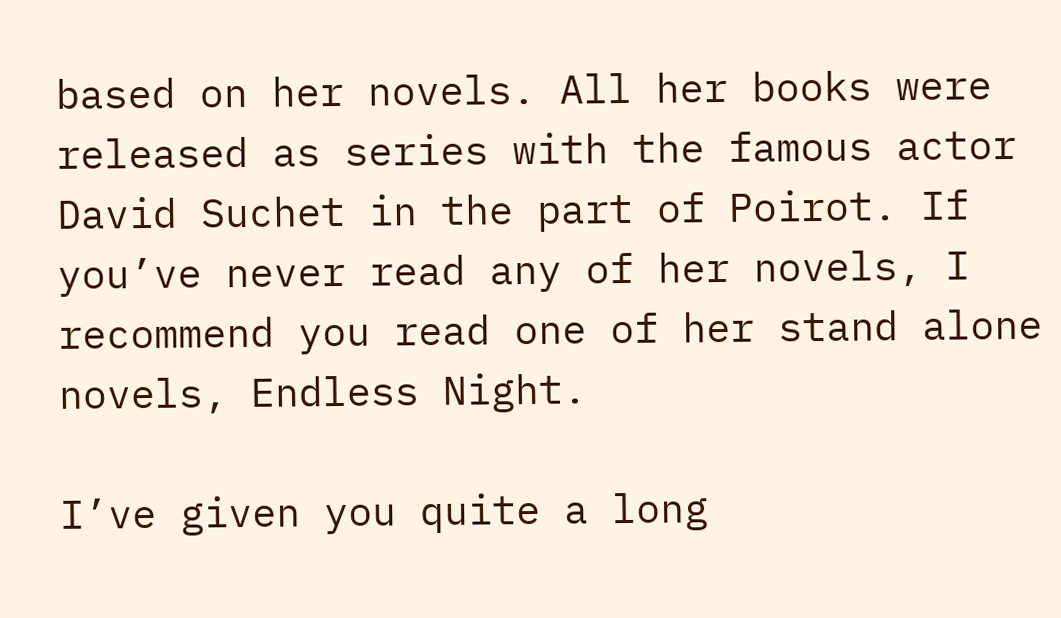based on her novels. All her books were released as series with the famous actor David Suchet in the part of Poirot. If you’ve never read any of her novels, I recommend you read one of her stand alone novels, Endless Night.

I’ve given you quite a long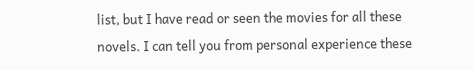list, but I have read or seen the movies for all these novels. I can tell you from personal experience these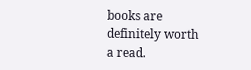books are definitely worth a read.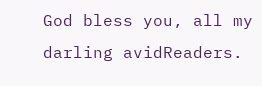God bless you, all my darling avidReaders.